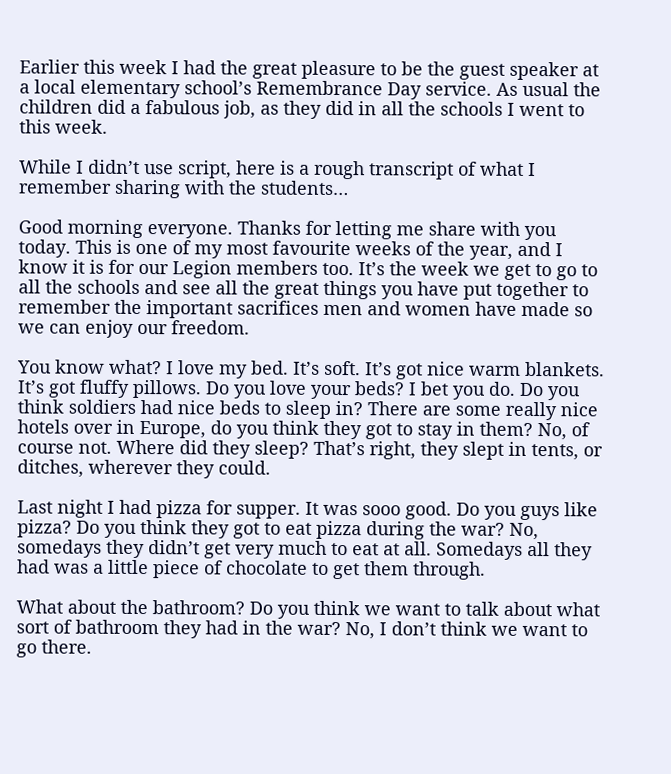Earlier this week I had the great pleasure to be the guest speaker at a local elementary school’s Remembrance Day service. As usual the children did a fabulous job, as they did in all the schools I went to this week.

While I didn’t use script, here is a rough transcript of what I remember sharing with the students…

Good morning everyone. Thanks for letting me share with you today. This is one of my most favourite weeks of the year, and I know it is for our Legion members too. It’s the week we get to go to all the schools and see all the great things you have put together to remember the important sacrifices men and women have made so we can enjoy our freedom.

You know what? I love my bed. It’s soft. It’s got nice warm blankets. It’s got fluffy pillows. Do you love your beds? I bet you do. Do you think soldiers had nice beds to sleep in? There are some really nice hotels over in Europe, do you think they got to stay in them? No, of course not. Where did they sleep? That’s right, they slept in tents, or ditches, wherever they could.

Last night I had pizza for supper. It was sooo good. Do you guys like pizza? Do you think they got to eat pizza during the war? No, somedays they didn’t get very much to eat at all. Somedays all they had was a little piece of chocolate to get them through.

What about the bathroom? Do you think we want to talk about what sort of bathroom they had in the war? No, I don’t think we want to go there.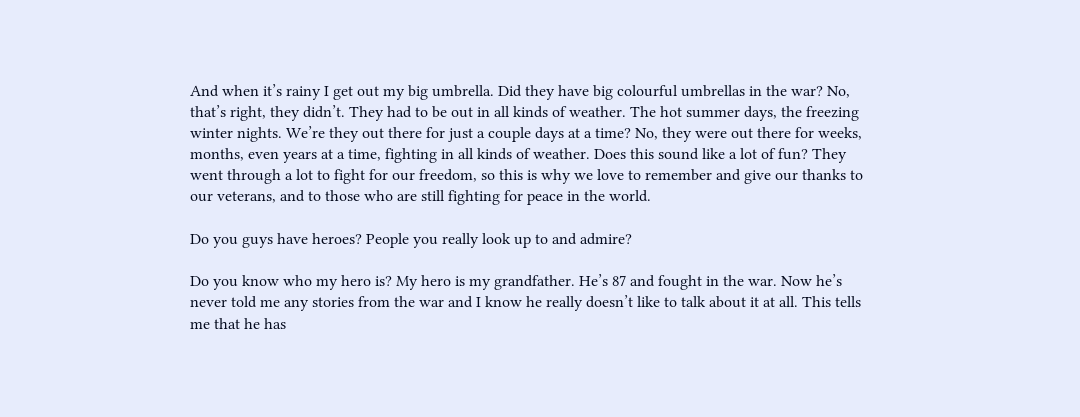And when it’s rainy I get out my big umbrella. Did they have big colourful umbrellas in the war? No, that’s right, they didn’t. They had to be out in all kinds of weather. The hot summer days, the freezing winter nights. We’re they out there for just a couple days at a time? No, they were out there for weeks, months, even years at a time, fighting in all kinds of weather. Does this sound like a lot of fun? They went through a lot to fight for our freedom, so this is why we love to remember and give our thanks to our veterans, and to those who are still fighting for peace in the world.

Do you guys have heroes? People you really look up to and admire?

Do you know who my hero is? My hero is my grandfather. He’s 87 and fought in the war. Now he’s never told me any stories from the war and I know he really doesn’t like to talk about it at all. This tells me that he has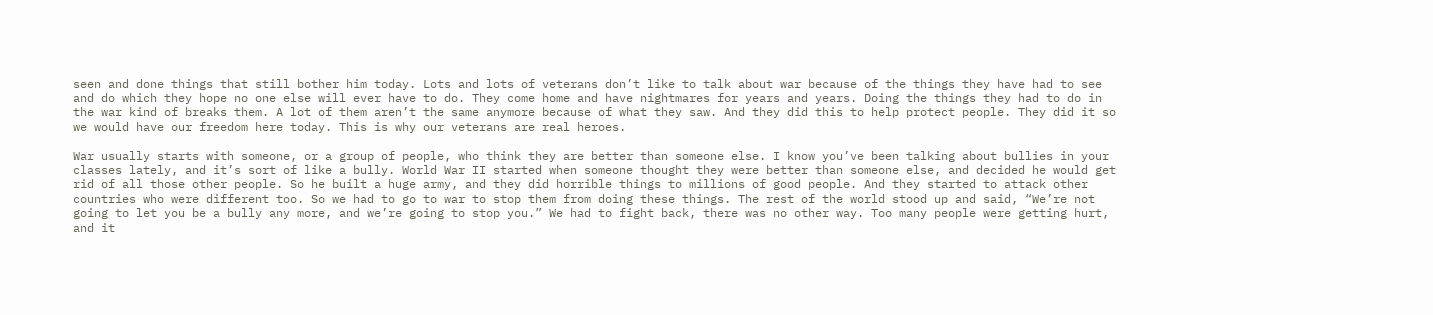seen and done things that still bother him today. Lots and lots of veterans don’t like to talk about war because of the things they have had to see and do which they hope no one else will ever have to do. They come home and have nightmares for years and years. Doing the things they had to do in the war kind of breaks them. A lot of them aren’t the same anymore because of what they saw. And they did this to help protect people. They did it so we would have our freedom here today. This is why our veterans are real heroes.

War usually starts with someone, or a group of people, who think they are better than someone else. I know you’ve been talking about bullies in your classes lately, and it’s sort of like a bully. World War II started when someone thought they were better than someone else, and decided he would get rid of all those other people. So he built a huge army, and they did horrible things to millions of good people. And they started to attack other countries who were different too. So we had to go to war to stop them from doing these things. The rest of the world stood up and said, “We’re not going to let you be a bully any more, and we’re going to stop you.” We had to fight back, there was no other way. Too many people were getting hurt, and it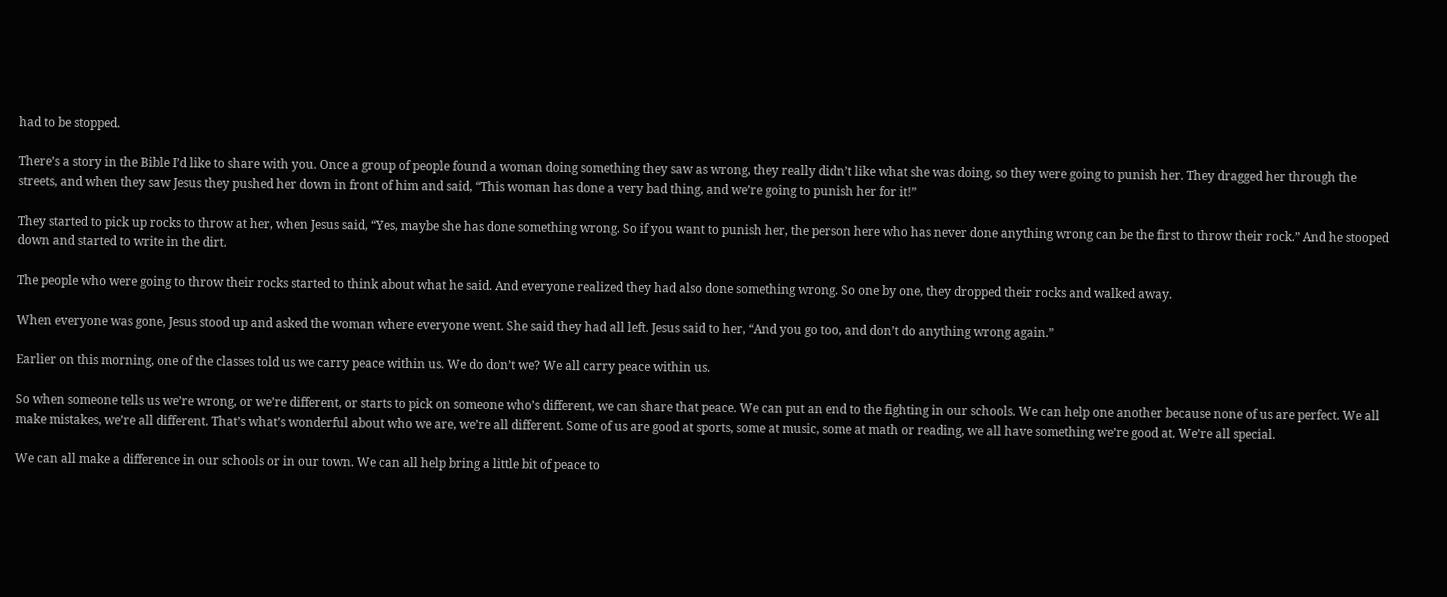had to be stopped.

There’s a story in the Bible I’d like to share with you. Once a group of people found a woman doing something they saw as wrong, they really didn’t like what she was doing, so they were going to punish her. They dragged her through the streets, and when they saw Jesus they pushed her down in front of him and said, “This woman has done a very bad thing, and we’re going to punish her for it!”

They started to pick up rocks to throw at her, when Jesus said, “Yes, maybe she has done something wrong. So if you want to punish her, the person here who has never done anything wrong can be the first to throw their rock.” And he stooped down and started to write in the dirt.

The people who were going to throw their rocks started to think about what he said. And everyone realized they had also done something wrong. So one by one, they dropped their rocks and walked away.

When everyone was gone, Jesus stood up and asked the woman where everyone went. She said they had all left. Jesus said to her, “And you go too, and don’t do anything wrong again.”

Earlier on this morning, one of the classes told us we carry peace within us. We do don’t we? We all carry peace within us.

So when someone tells us we’re wrong, or we’re different, or starts to pick on someone who’s different, we can share that peace. We can put an end to the fighting in our schools. We can help one another because none of us are perfect. We all make mistakes, we’re all different. That’s what’s wonderful about who we are, we’re all different. Some of us are good at sports, some at music, some at math or reading, we all have something we’re good at. We’re all special.

We can all make a difference in our schools or in our town. We can all help bring a little bit of peace to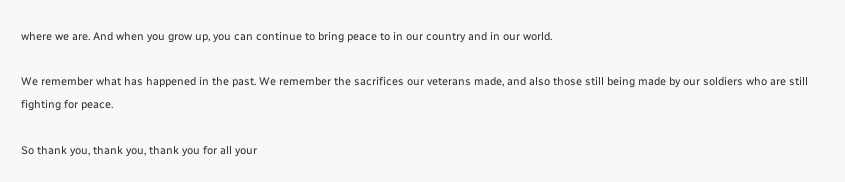where we are. And when you grow up, you can continue to bring peace to in our country and in our world.

We remember what has happened in the past. We remember the sacrifices our veterans made, and also those still being made by our soldiers who are still fighting for peace.

So thank you, thank you, thank you for all your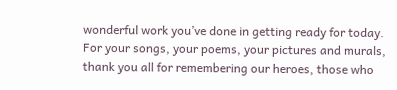wonderful work you’ve done in getting ready for today. For your songs, your poems, your pictures and murals, thank you all for remembering our heroes, those who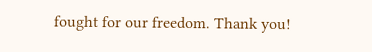fought for our freedom. Thank you!